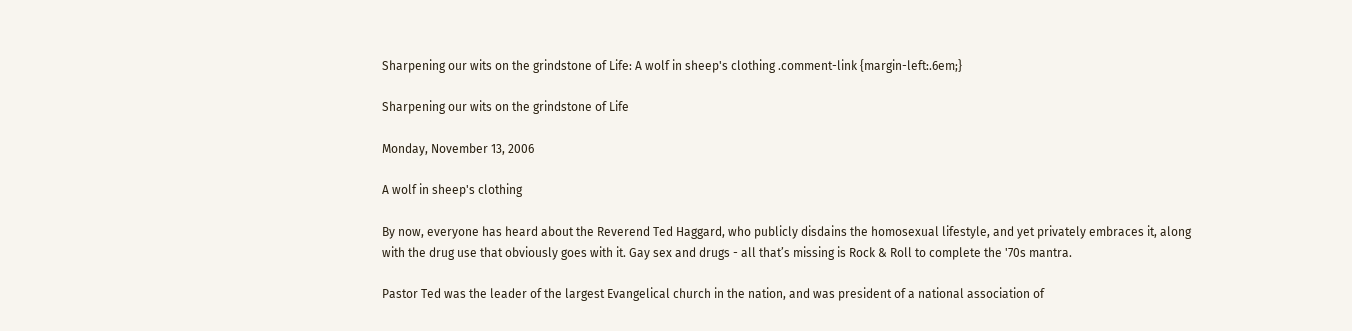Sharpening our wits on the grindstone of Life: A wolf in sheep's clothing .comment-link {margin-left:.6em;}

Sharpening our wits on the grindstone of Life

Monday, November 13, 2006

A wolf in sheep's clothing

By now, everyone has heard about the Reverend Ted Haggard, who publicly disdains the homosexual lifestyle, and yet privately embraces it, along with the drug use that obviously goes with it. Gay sex and drugs - all that’s missing is Rock & Roll to complete the '70s mantra.

Pastor Ted was the leader of the largest Evangelical church in the nation, and was president of a national association of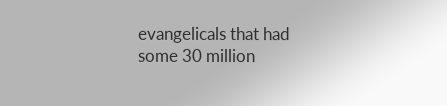evangelicals that had some 30 million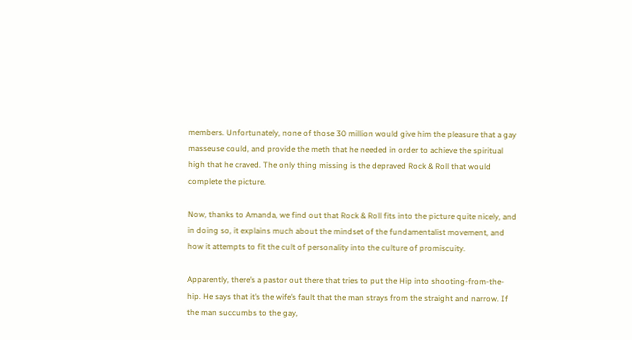members. Unfortunately, none of those 30 million would give him the pleasure that a gay masseuse could, and provide the meth that he needed in order to achieve the spiritual high that he craved. The only thing missing is the depraved Rock & Roll that would complete the picture.

Now, thanks to Amanda, we find out that Rock & Roll fits into the picture quite nicely, and in doing so, it explains much about the mindset of the fundamentalist movement, and how it attempts to fit the cult of personality into the culture of promiscuity.

Apparently, there’s a pastor out there that tries to put the Hip into shooting-from-the-hip. He says that it’s the wife’s fault that the man strays from the straight and narrow. If the man succumbs to the gay,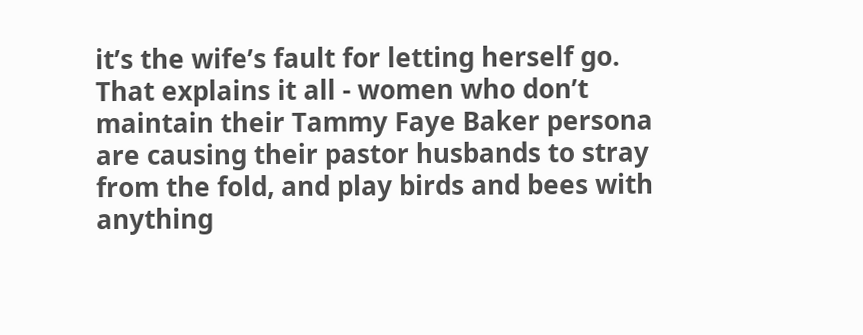it’s the wife’s fault for letting herself go. That explains it all - women who don’t maintain their Tammy Faye Baker persona are causing their pastor husbands to stray from the fold, and play birds and bees with anything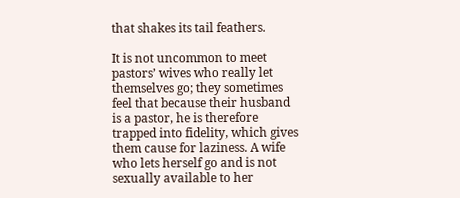that shakes its tail feathers.

It is not uncommon to meet pastors’ wives who really let themselves go; they sometimes feel that because their husband is a pastor, he is therefore trapped into fidelity, which gives them cause for laziness. A wife who lets herself go and is not sexually available to her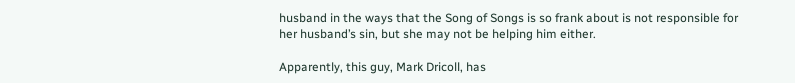husband in the ways that the Song of Songs is so frank about is not responsible for her husband’s sin, but she may not be helping him either.

Apparently, this guy, Mark Dricoll, has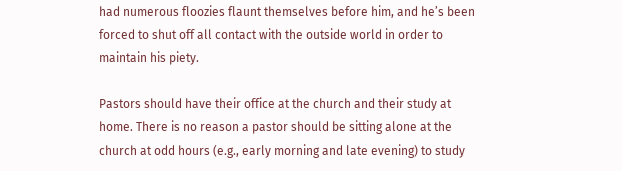had numerous floozies flaunt themselves before him, and he’s been forced to shut off all contact with the outside world in order to maintain his piety.

Pastors should have their office at the church and their study at home. There is no reason a pastor should be sitting alone at the church at odd hours (e.g., early morning and late evening) to study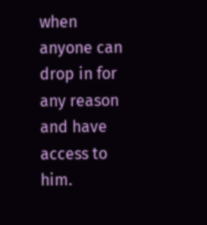when anyone can drop in for any reason and have access to him.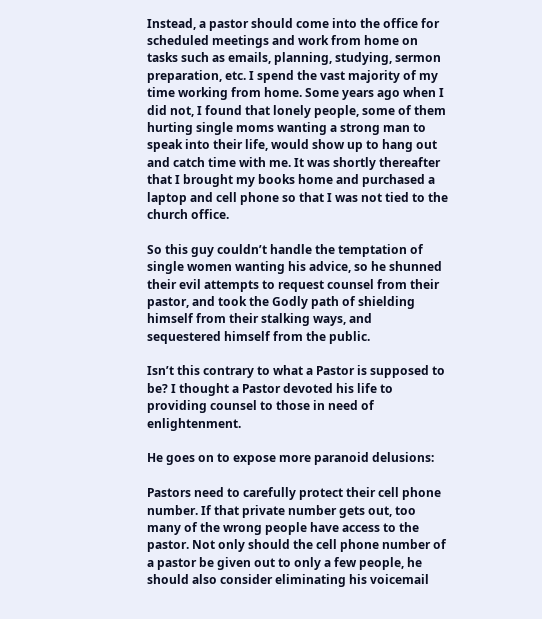Instead, a pastor should come into the office for scheduled meetings and work from home on tasks such as emails, planning, studying, sermon preparation, etc. I spend the vast majority of my time working from home. Some years ago when I did not, I found that lonely people, some of them hurting single moms wanting a strong man to speak into their life, would show up to hang out and catch time with me. It was shortly thereafter that I brought my books home and purchased a laptop and cell phone so that I was not tied to the church office.

So this guy couldn’t handle the temptation of single women wanting his advice, so he shunned their evil attempts to request counsel from their pastor, and took the Godly path of shielding himself from their stalking ways, and sequestered himself from the public.

Isn’t this contrary to what a Pastor is supposed to be? I thought a Pastor devoted his life to providing counsel to those in need of enlightenment.

He goes on to expose more paranoid delusions:

Pastors need to carefully protect their cell phone number. If that private number gets out, too many of the wrong people have access to the pastor. Not only should the cell phone number of a pastor be given out to only a few people, he should also consider eliminating his voicemail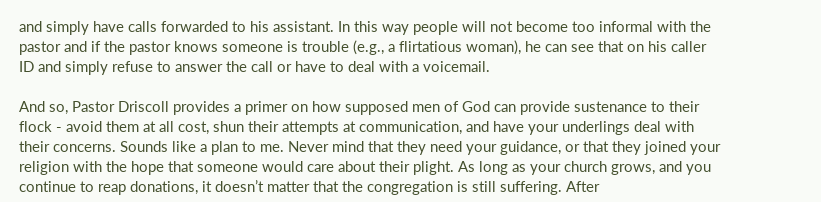and simply have calls forwarded to his assistant. In this way people will not become too informal with the pastor and if the pastor knows someone is trouble (e.g., a flirtatious woman), he can see that on his caller ID and simply refuse to answer the call or have to deal with a voicemail.

And so, Pastor Driscoll provides a primer on how supposed men of God can provide sustenance to their flock - avoid them at all cost, shun their attempts at communication, and have your underlings deal with their concerns. Sounds like a plan to me. Never mind that they need your guidance, or that they joined your religion with the hope that someone would care about their plight. As long as your church grows, and you continue to reap donations, it doesn’t matter that the congregation is still suffering. After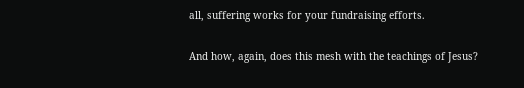all, suffering works for your fundraising efforts.

And how, again, does this mesh with the teachings of Jesus?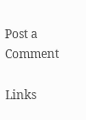Post a Comment

Links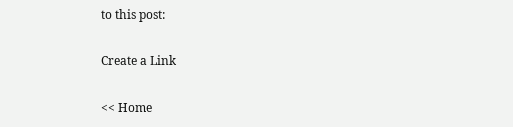to this post:

Create a Link

<< Home